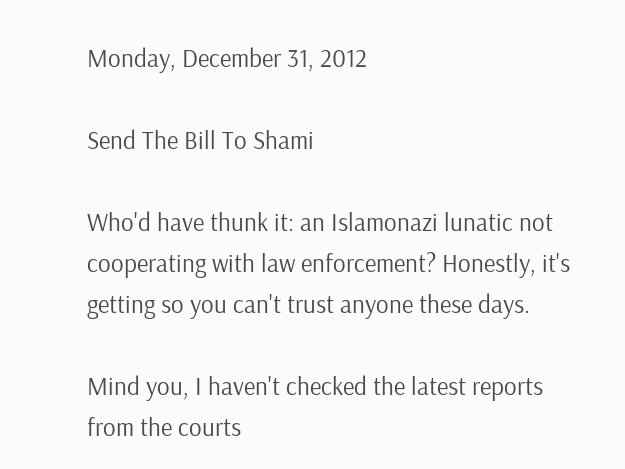Monday, December 31, 2012

Send The Bill To Shami

Who'd have thunk it: an Islamonazi lunatic not cooperating with law enforcement? Honestly, it's getting so you can't trust anyone these days.

Mind you, I haven't checked the latest reports from the courts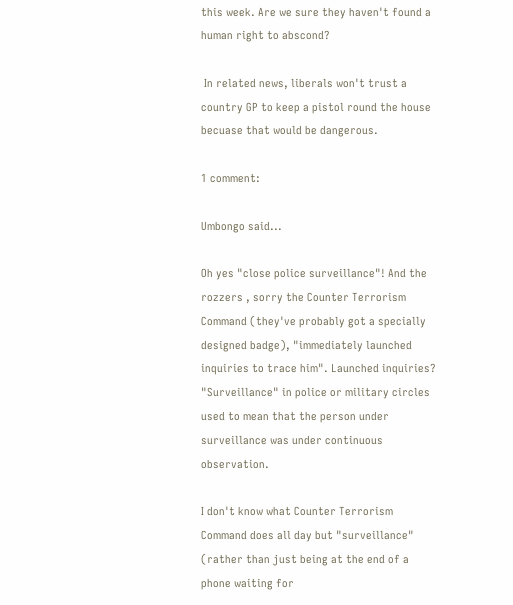this week. Are we sure they haven't found a human right to abscond?

 In related news, liberals won't trust a country GP to keep a pistol round the house becuase that would be dangerous.

1 comment:

Umbongo said...

Oh yes "close police surveillance"! And the rozzers , sorry the Counter Terrorism Command (they've probably got a specially designed badge), "immediately launched inquiries to trace him". Launched inquiries? "Surveillance" in police or military circles used to mean that the person under surveillance was under continuous observation.

I don't know what Counter Terrorism Command does all day but "surveillance" (rather than just being at the end of a phone waiting for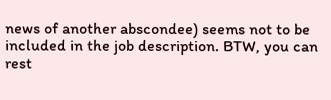news of another abscondee) seems not to be included in the job description. BTW, you can rest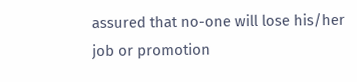assured that no-one will lose his/her job or promotion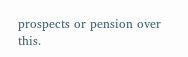prospects or pension over this.